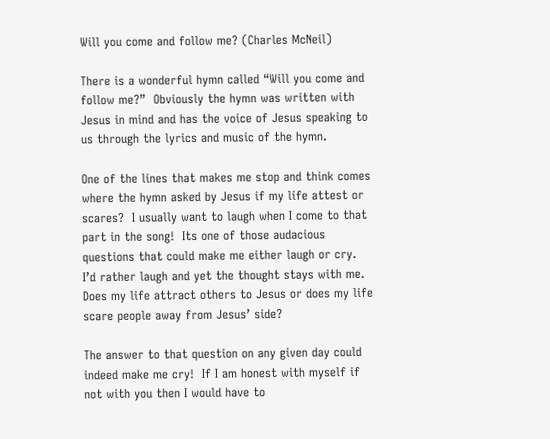Will you come and follow me? (Charles McNeil)

There is a wonderful hymn called “Will you come and follow me?”  Obviously the hymn was written with Jesus in mind and has the voice of Jesus speaking to us through the lyrics and music of the hymn.

One of the lines that makes me stop and think comes where the hymn asked by Jesus if my life attest or scares?  I usually want to laugh when I come to that part in the song!  Its one of those audacious questions that could make me either laugh or cry.  I’d rather laugh and yet the thought stays with me.  Does my life attract others to Jesus or does my life scare people away from Jesus’ side?

The answer to that question on any given day could indeed make me cry!  If I am honest with myself if not with you then I would have to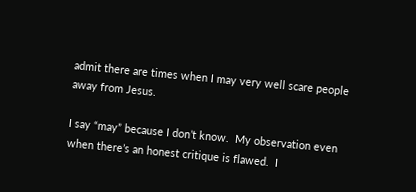admit there are times when I may very well scare people away from Jesus.

I say “may” because I don’t know.  My observation even when there’s an honest critique is flawed.  I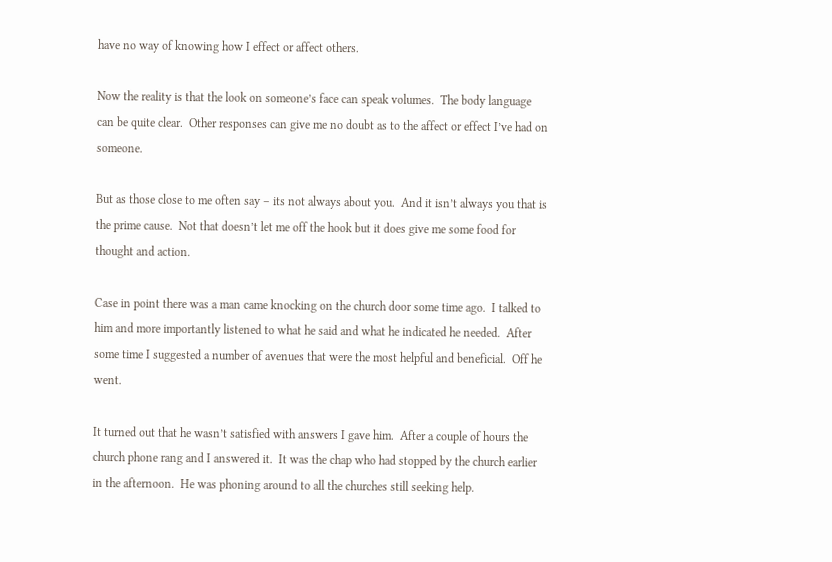have no way of knowing how I effect or affect others.

Now the reality is that the look on someone’s face can speak volumes.  The body language can be quite clear.  Other responses can give me no doubt as to the affect or effect I’ve had on someone.

But as those close to me often say – its not always about you.  And it isn’t always you that is the prime cause.  Not that doesn’t let me off the hook but it does give me some food for thought and action.

Case in point there was a man came knocking on the church door some time ago.  I talked to him and more importantly listened to what he said and what he indicated he needed.  After some time I suggested a number of avenues that were the most helpful and beneficial.  Off he went.

It turned out that he wasn’t satisfied with answers I gave him.  After a couple of hours the church phone rang and I answered it.  It was the chap who had stopped by the church earlier in the afternoon.  He was phoning around to all the churches still seeking help.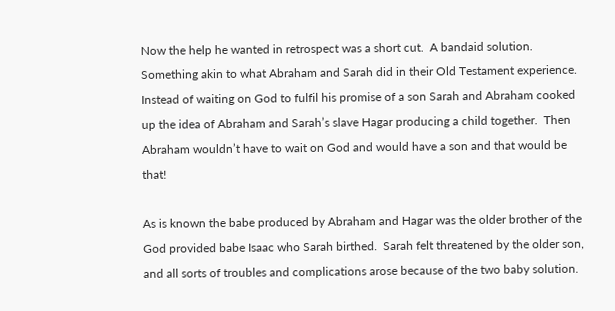Now the help he wanted in retrospect was a short cut.  A bandaid solution.  Something akin to what Abraham and Sarah did in their Old Testament experience.  Instead of waiting on God to fulfil his promise of a son Sarah and Abraham cooked up the idea of Abraham and Sarah’s slave Hagar producing a child together.  Then Abraham wouldn’t have to wait on God and would have a son and that would be that!

As is known the babe produced by Abraham and Hagar was the older brother of the God provided babe Isaac who Sarah birthed.  Sarah felt threatened by the older son, and all sorts of troubles and complications arose because of the two baby solution.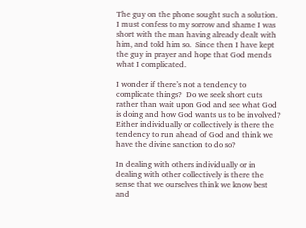The guy on the phone sought such a solution.  I must confess to my sorrow and shame I was short with the man having already dealt with him, and told him so.  Since then I have kept the guy in prayer and hope that God mends what I complicated.

I wonder if there’s not a tendency to complicate things?  Do we seek short cuts rather than wait upon God and see what God is doing and how God wants us to be involved?  Either individually or collectively is there the tendency to run ahead of God and think we have the divine sanction to do so?

In dealing with others individually or in dealing with other collectively is there the sense that we ourselves think we know best and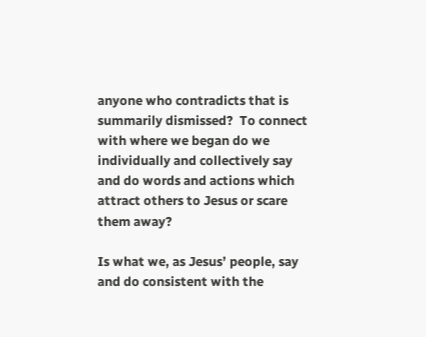anyone who contradicts that is summarily dismissed?  To connect with where we began do we individually and collectively say and do words and actions which attract others to Jesus or scare them away?

Is what we, as Jesus’ people, say and do consistent with the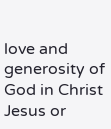love and generosity of God in Christ Jesus or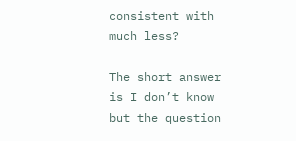consistent with much less?

The short answer is I don’t know but the question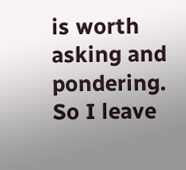is worth asking and pondering.  So I leave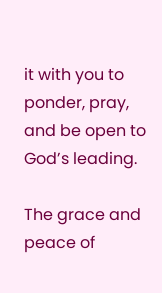it with you to ponder, pray, and be open to God’s leading.

The grace and peace of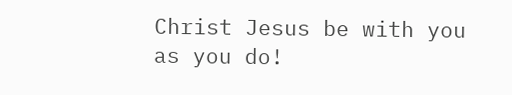Christ Jesus be with you as you do!